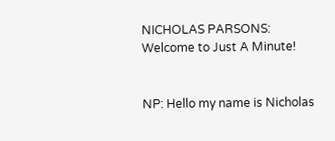NICHOLAS PARSONS: Welcome to Just A Minute!


NP: Hello my name is Nicholas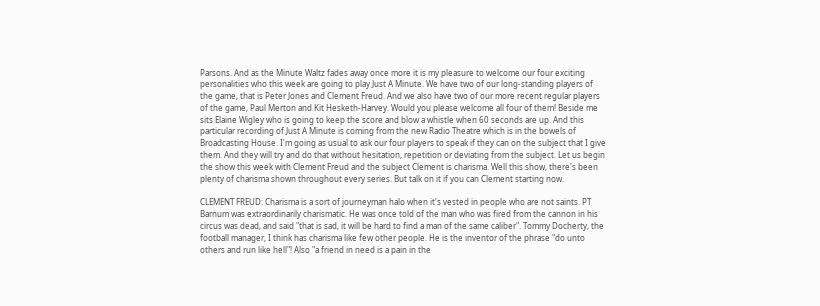Parsons. And as the Minute Waltz fades away once more it is my pleasure to welcome our four exciting personalities who this week are going to play Just A Minute. We have two of our long-standing players of the game, that is Peter Jones and Clement Freud. And we also have two of our more recent regular players of the game, Paul Merton and Kit Hesketh-Harvey. Would you please welcome all four of them! Beside me sits Elaine Wigley who is going to keep the score and blow a whistle when 60 seconds are up. And this particular recording of Just A Minute is coming from the new Radio Theatre which is in the bowels of Broadcasting House. I'm going as usual to ask our four players to speak if they can on the subject that I give them. And they will try and do that without hesitation, repetition or deviating from the subject. Let us begin the show this week with Clement Freud and the subject Clement is charisma. Well this show, there's been plenty of charisma shown throughout every series. But talk on it if you can Clement starting now.

CLEMENT FREUD: Charisma is a sort of journeyman halo when it's vested in people who are not saints. PT Barnum was extraordinarily charismatic. He was once told of the man who was fired from the cannon in his circus was dead, and said "that is sad, it will be hard to find a man of the same caliber". Tommy Docherty, the football manager, I think has charisma like few other people. He is the inventor of the phrase "do unto others and run like hell"! Also "a friend in need is a pain in the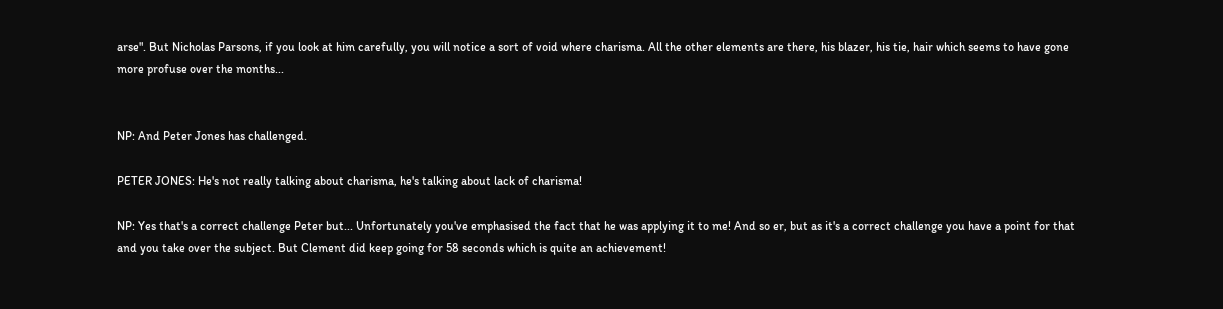arse". But Nicholas Parsons, if you look at him carefully, you will notice a sort of void where charisma. All the other elements are there, his blazer, his tie, hair which seems to have gone more profuse over the months...


NP: And Peter Jones has challenged.

PETER JONES: He's not really talking about charisma, he's talking about lack of charisma!

NP: Yes that's a correct challenge Peter but... Unfortunately you've emphasised the fact that he was applying it to me! And so er, but as it's a correct challenge you have a point for that and you take over the subject. But Clement did keep going for 58 seconds which is quite an achievement!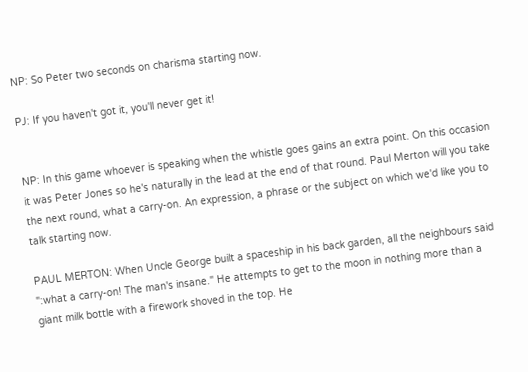NP: So Peter two seconds on charisma starting now.

PJ: If you haven't got it, you'll never get it!


NP: In this game whoever is speaking when the whistle goes gains an extra point. On this occasion it was Peter Jones so he's naturally in the lead at the end of that round. Paul Merton will you take the next round, what a carry-on. An expression, a phrase or the subject on which we'd like you to talk starting now.

PAUL MERTON: When Uncle George built a spaceship in his back garden, all the neighbours said ":what a carry-on! The man's insane." He attempts to get to the moon in nothing more than a giant milk bottle with a firework shoved in the top. He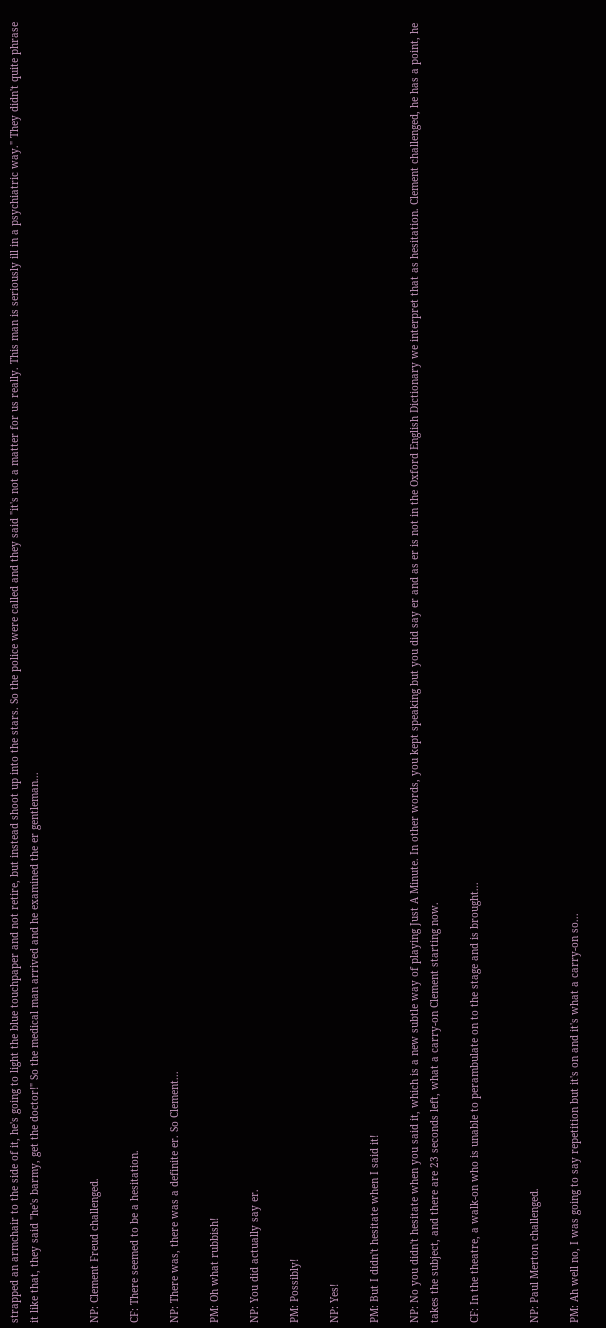strapped an armchair to the side of it, he's going to light the blue touchpaper and not retire, but instead shoot up into the stars. So the police were called and they said "it's not a matter for us really. This man is seriously ill in a psychiatric way." They didn't quite phrase it like that, they said "he's barmy, get the doctor!" So the medical man arrived and he examined the er gentleman...


NP: Clement Freud challenged.

CF: There seemed to be a hesitation.

NP: There was, there was a definite er. So Clement...

PM: Oh what rubbish!

NP: You did actually say er.

PM: Possibly!

NP: Yes!

PM: But I didn't hesitate when I said it!

NP: No you didn't hesitate when you said it, which is a new subtle way of playing Just A Minute. In other words, you kept speaking but you did say er and as er is not in the Oxford English Dictionary we interpret that as hesitation. Clement challenged, he has a point, he takes the subject, and there are 23 seconds left, what a carry-on Clement starting now.

CF: In the theatre, a walk-on who is unable to perambulate on to the stage and is brought...


NP: Paul Merton challenged.

PM: Ah well no, I was going to say repetition but it's on and it's what a carry-on so...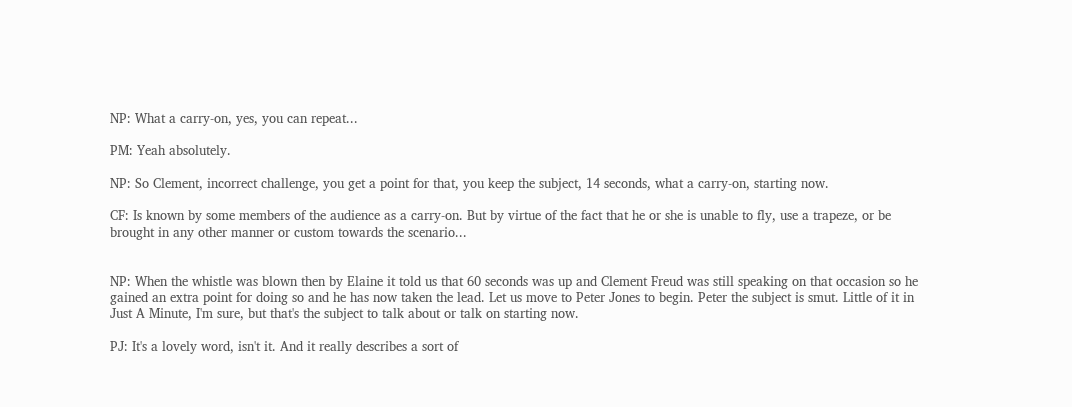NP: What a carry-on, yes, you can repeat...

PM: Yeah absolutely.

NP: So Clement, incorrect challenge, you get a point for that, you keep the subject, 14 seconds, what a carry-on, starting now.

CF: Is known by some members of the audience as a carry-on. But by virtue of the fact that he or she is unable to fly, use a trapeze, or be brought in any other manner or custom towards the scenario...


NP: When the whistle was blown then by Elaine it told us that 60 seconds was up and Clement Freud was still speaking on that occasion so he gained an extra point for doing so and he has now taken the lead. Let us move to Peter Jones to begin. Peter the subject is smut. Little of it in Just A Minute, I'm sure, but that's the subject to talk about or talk on starting now.

PJ: It's a lovely word, isn't it. And it really describes a sort of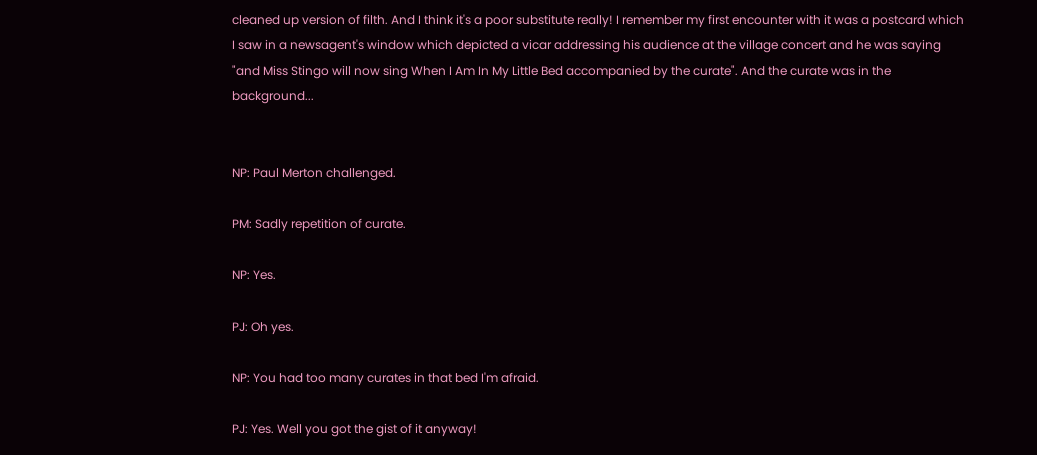cleaned up version of filth. And I think it's a poor substitute really! I remember my first encounter with it was a postcard which I saw in a newsagent's window which depicted a vicar addressing his audience at the village concert and he was saying "and Miss Stingo will now sing When I Am In My Little Bed accompanied by the curate". And the curate was in the background...


NP: Paul Merton challenged.

PM: Sadly repetition of curate.

NP: Yes.

PJ: Oh yes.

NP: You had too many curates in that bed I'm afraid.

PJ: Yes. Well you got the gist of it anyway!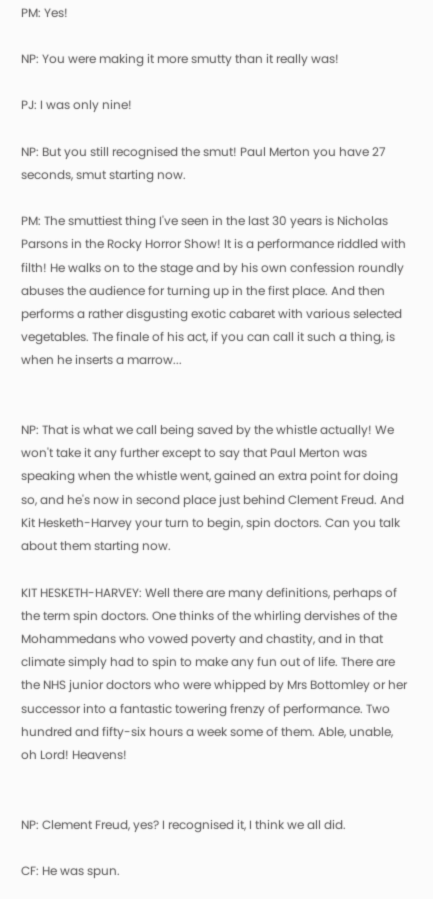PM: Yes!

NP: You were making it more smutty than it really was!

PJ: I was only nine!

NP: But you still recognised the smut! Paul Merton you have 27 seconds, smut starting now.

PM: The smuttiest thing I've seen in the last 30 years is Nicholas Parsons in the Rocky Horror Show! It is a performance riddled with filth! He walks on to the stage and by his own confession roundly abuses the audience for turning up in the first place. And then performs a rather disgusting exotic cabaret with various selected vegetables. The finale of his act, if you can call it such a thing, is when he inserts a marrow...


NP: That is what we call being saved by the whistle actually! We won't take it any further except to say that Paul Merton was speaking when the whistle went, gained an extra point for doing so, and he's now in second place just behind Clement Freud. And Kit Hesketh-Harvey your turn to begin, spin doctors. Can you talk about them starting now.

KIT HESKETH-HARVEY: Well there are many definitions, perhaps of the term spin doctors. One thinks of the whirling dervishes of the Mohammedans who vowed poverty and chastity, and in that climate simply had to spin to make any fun out of life. There are the NHS junior doctors who were whipped by Mrs Bottomley or her successor into a fantastic towering frenzy of performance. Two hundred and fifty-six hours a week some of them. Able, unable, oh Lord! Heavens!


NP: Clement Freud, yes? I recognised it, I think we all did.

CF: He was spun.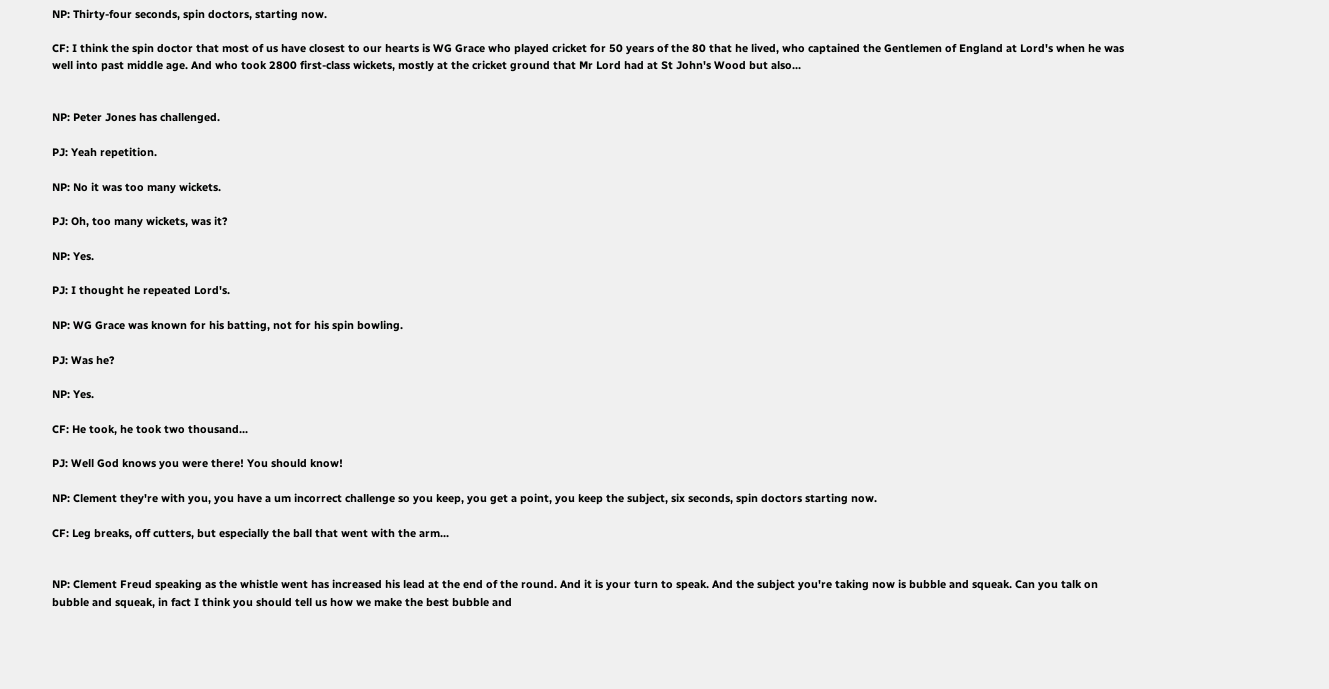NP: Thirty-four seconds, spin doctors, starting now.

CF: I think the spin doctor that most of us have closest to our hearts is WG Grace who played cricket for 50 years of the 80 that he lived, who captained the Gentlemen of England at Lord's when he was well into past middle age. And who took 2800 first-class wickets, mostly at the cricket ground that Mr Lord had at St John's Wood but also...


NP: Peter Jones has challenged.

PJ: Yeah repetition.

NP: No it was too many wickets.

PJ: Oh, too many wickets, was it?

NP: Yes.

PJ: I thought he repeated Lord's.

NP: WG Grace was known for his batting, not for his spin bowling.

PJ: Was he?

NP: Yes.

CF: He took, he took two thousand...

PJ: Well God knows you were there! You should know!

NP: Clement they're with you, you have a um incorrect challenge so you keep, you get a point, you keep the subject, six seconds, spin doctors starting now.

CF: Leg breaks, off cutters, but especially the ball that went with the arm...


NP: Clement Freud speaking as the whistle went has increased his lead at the end of the round. And it is your turn to speak. And the subject you're taking now is bubble and squeak. Can you talk on bubble and squeak, in fact I think you should tell us how we make the best bubble and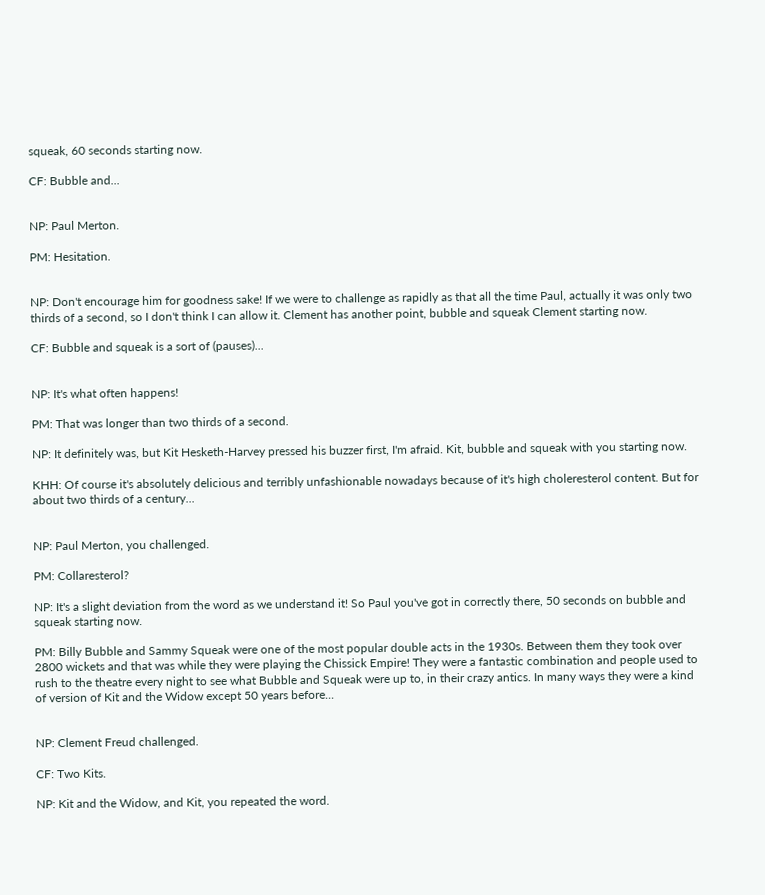squeak, 60 seconds starting now.

CF: Bubble and...


NP: Paul Merton.

PM: Hesitation.


NP: Don't encourage him for goodness sake! If we were to challenge as rapidly as that all the time Paul, actually it was only two thirds of a second, so I don't think I can allow it. Clement has another point, bubble and squeak Clement starting now.

CF: Bubble and squeak is a sort of (pauses)...


NP: It's what often happens!

PM: That was longer than two thirds of a second.

NP: It definitely was, but Kit Hesketh-Harvey pressed his buzzer first, I'm afraid. Kit, bubble and squeak with you starting now.

KHH: Of course it's absolutely delicious and terribly unfashionable nowadays because of it's high choleresterol content. But for about two thirds of a century...


NP: Paul Merton, you challenged.

PM: Collaresterol?

NP: It's a slight deviation from the word as we understand it! So Paul you've got in correctly there, 50 seconds on bubble and squeak starting now.

PM: Billy Bubble and Sammy Squeak were one of the most popular double acts in the 1930s. Between them they took over 2800 wickets and that was while they were playing the Chissick Empire! They were a fantastic combination and people used to rush to the theatre every night to see what Bubble and Squeak were up to, in their crazy antics. In many ways they were a kind of version of Kit and the Widow except 50 years before...


NP: Clement Freud challenged.

CF: Two Kits.

NP: Kit and the Widow, and Kit, you repeated the word.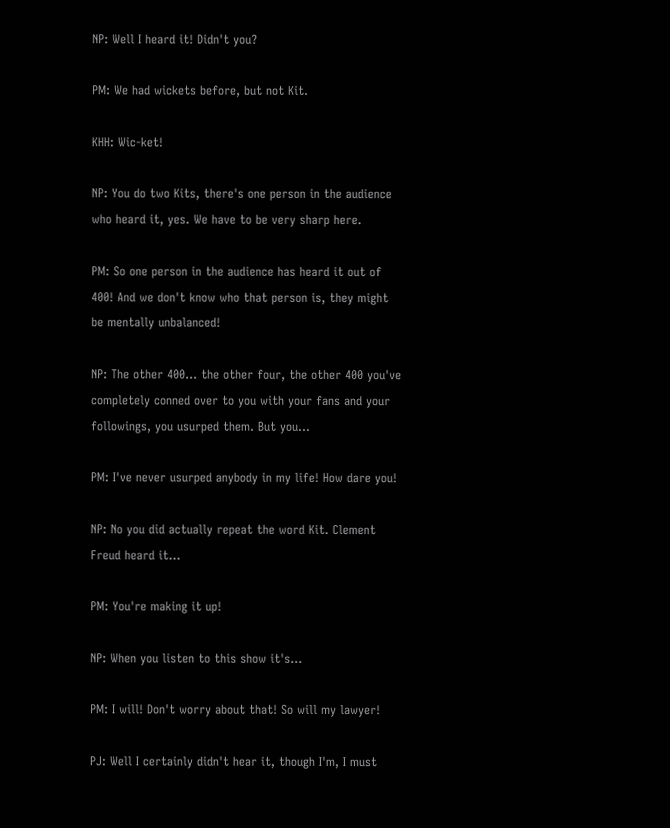NP: Well I heard it! Didn't you?

PM: We had wickets before, but not Kit.

KHH: Wic-ket!

NP: You do two Kits, there's one person in the audience who heard it, yes. We have to be very sharp here.

PM: So one person in the audience has heard it out of 400! And we don't know who that person is, they might be mentally unbalanced!

NP: The other 400... the other four, the other 400 you've completely conned over to you with your fans and your followings, you usurped them. But you...

PM: I've never usurped anybody in my life! How dare you!

NP: No you did actually repeat the word Kit. Clement Freud heard it...

PM: You're making it up!

NP: When you listen to this show it's...

PM: I will! Don't worry about that! So will my lawyer!

PJ: Well I certainly didn't hear it, though I'm, I must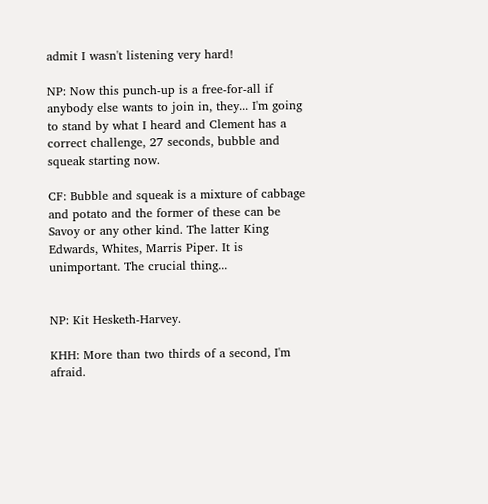admit I wasn't listening very hard!

NP: Now this punch-up is a free-for-all if anybody else wants to join in, they... I'm going to stand by what I heard and Clement has a correct challenge, 27 seconds, bubble and squeak starting now.

CF: Bubble and squeak is a mixture of cabbage and potato and the former of these can be Savoy or any other kind. The latter King Edwards, Whites, Marris Piper. It is unimportant. The crucial thing...


NP: Kit Hesketh-Harvey.

KHH: More than two thirds of a second, I'm afraid.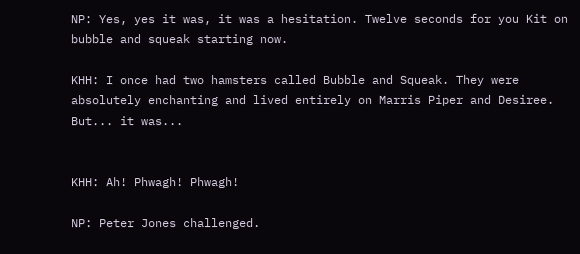NP: Yes, yes it was, it was a hesitation. Twelve seconds for you Kit on bubble and squeak starting now.

KHH: I once had two hamsters called Bubble and Squeak. They were absolutely enchanting and lived entirely on Marris Piper and Desiree. But... it was...


KHH: Ah! Phwagh! Phwagh!

NP: Peter Jones challenged.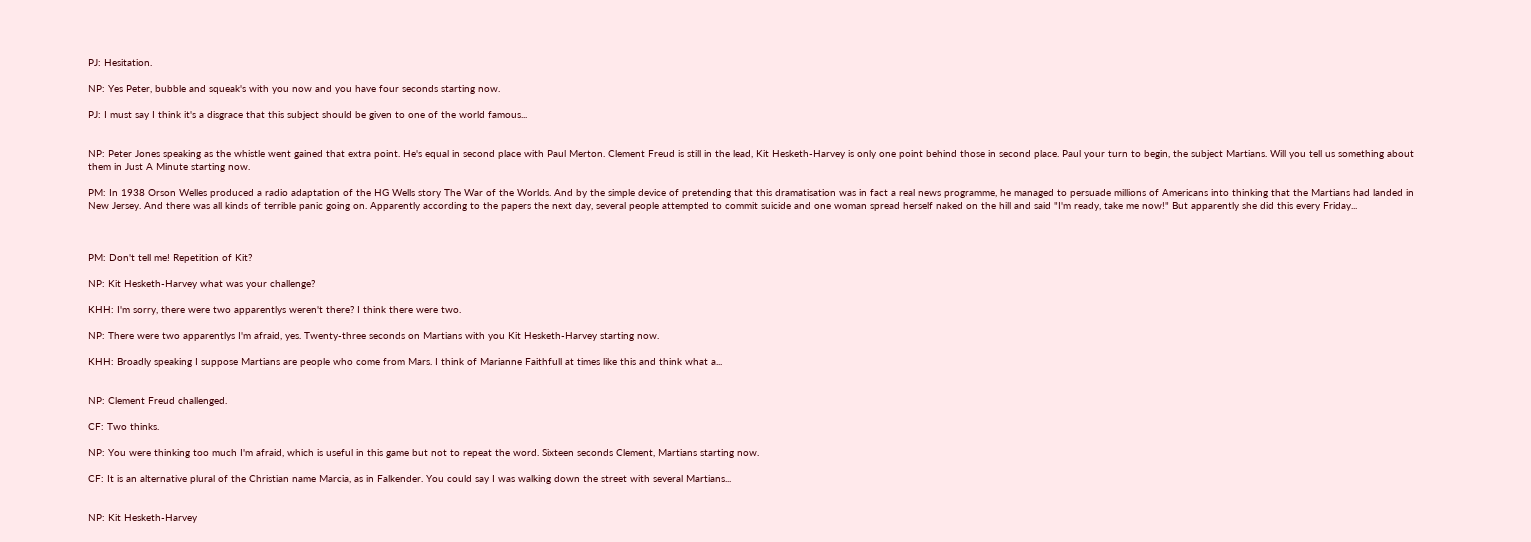PJ: Hesitation.

NP: Yes Peter, bubble and squeak's with you now and you have four seconds starting now.

PJ: I must say I think it's a disgrace that this subject should be given to one of the world famous...


NP: Peter Jones speaking as the whistle went gained that extra point. He's equal in second place with Paul Merton. Clement Freud is still in the lead, Kit Hesketh-Harvey is only one point behind those in second place. Paul your turn to begin, the subject Martians. Will you tell us something about them in Just A Minute starting now.

PM: In 1938 Orson Welles produced a radio adaptation of the HG Wells story The War of the Worlds. And by the simple device of pretending that this dramatisation was in fact a real news programme, he managed to persuade millions of Americans into thinking that the Martians had landed in New Jersey. And there was all kinds of terrible panic going on. Apparently according to the papers the next day, several people attempted to commit suicide and one woman spread herself naked on the hill and said "I'm ready, take me now!" But apparently she did this every Friday...



PM: Don't tell me! Repetition of Kit?

NP: Kit Hesketh-Harvey what was your challenge?

KHH: I'm sorry, there were two apparentlys weren't there? I think there were two.

NP: There were two apparentlys I'm afraid, yes. Twenty-three seconds on Martians with you Kit Hesketh-Harvey starting now.

KHH: Broadly speaking I suppose Martians are people who come from Mars. I think of Marianne Faithfull at times like this and think what a...


NP: Clement Freud challenged.

CF: Two thinks.

NP: You were thinking too much I'm afraid, which is useful in this game but not to repeat the word. Sixteen seconds Clement, Martians starting now.

CF: It is an alternative plural of the Christian name Marcia, as in Falkender. You could say I was walking down the street with several Martians...


NP: Kit Hesketh-Harvey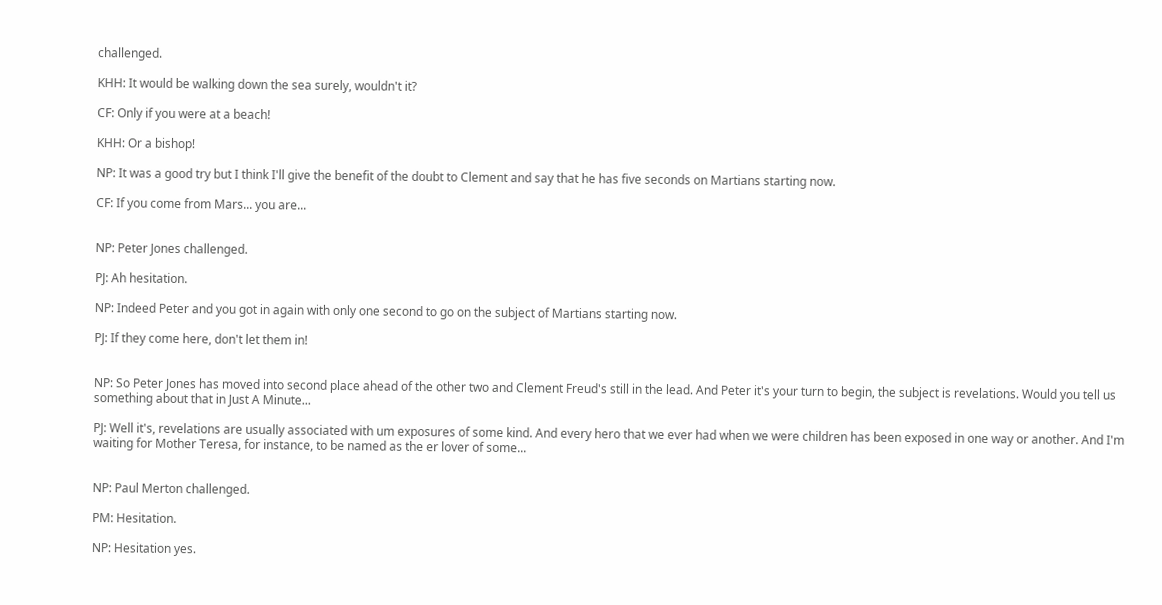challenged.

KHH: It would be walking down the sea surely, wouldn't it?

CF: Only if you were at a beach!

KHH: Or a bishop!

NP: It was a good try but I think I'll give the benefit of the doubt to Clement and say that he has five seconds on Martians starting now.

CF: If you come from Mars... you are...


NP: Peter Jones challenged.

PJ: Ah hesitation.

NP: Indeed Peter and you got in again with only one second to go on the subject of Martians starting now.

PJ: If they come here, don't let them in!


NP: So Peter Jones has moved into second place ahead of the other two and Clement Freud's still in the lead. And Peter it's your turn to begin, the subject is revelations. Would you tell us something about that in Just A Minute...

PJ: Well it's, revelations are usually associated with um exposures of some kind. And every hero that we ever had when we were children has been exposed in one way or another. And I'm waiting for Mother Teresa, for instance, to be named as the er lover of some...


NP: Paul Merton challenged.

PM: Hesitation.

NP: Hesitation yes.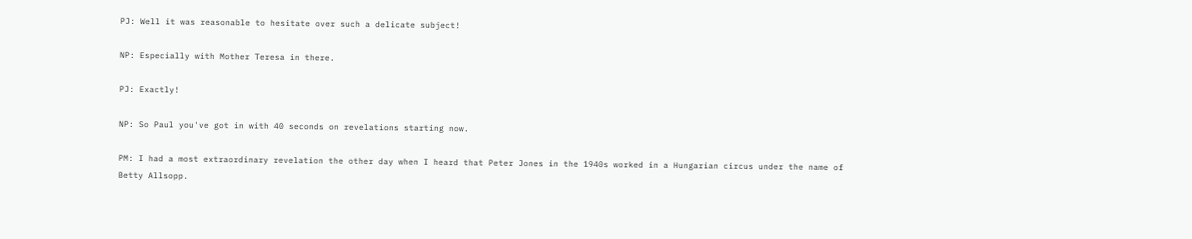PJ: Well it was reasonable to hesitate over such a delicate subject!

NP: Especially with Mother Teresa in there.

PJ: Exactly!

NP: So Paul you've got in with 40 seconds on revelations starting now.

PM: I had a most extraordinary revelation the other day when I heard that Peter Jones in the 1940s worked in a Hungarian circus under the name of Betty Allsopp.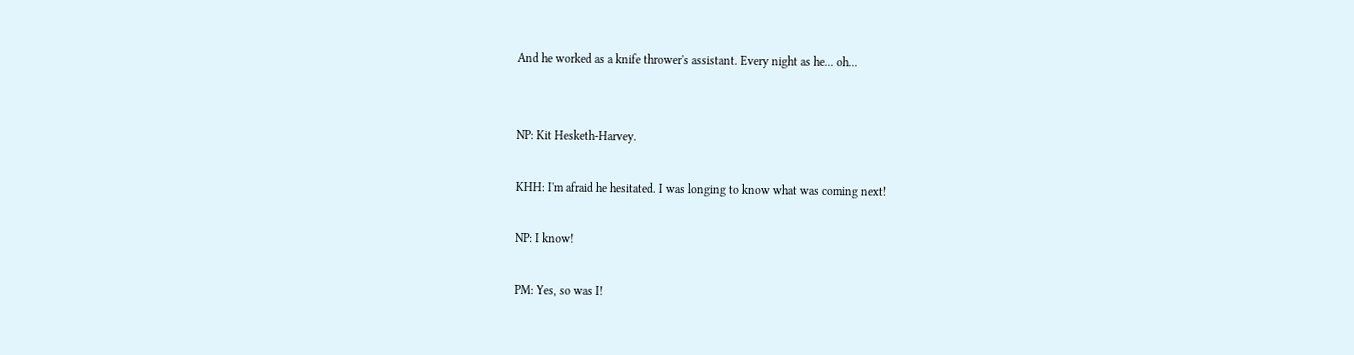And he worked as a knife thrower's assistant. Every night as he... oh...


NP: Kit Hesketh-Harvey.

KHH: I'm afraid he hesitated. I was longing to know what was coming next!

NP: I know!

PM: Yes, so was I!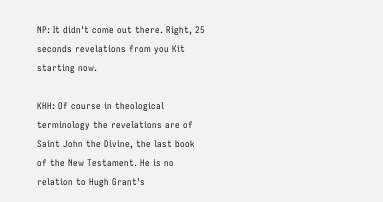NP: It didn't come out there. Right, 25 seconds revelations from you Kit starting now.

KHH: Of course in theological terminology the revelations are of Saint John the Divine, the last book of the New Testament. He is no relation to Hugh Grant's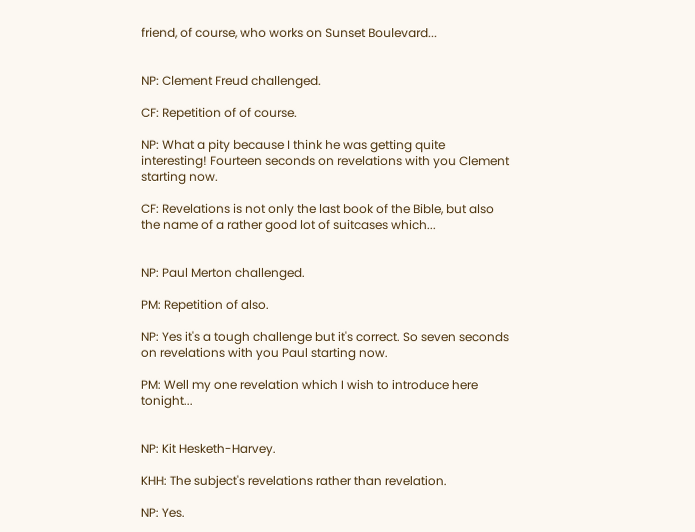friend, of course, who works on Sunset Boulevard...


NP: Clement Freud challenged.

CF: Repetition of of course.

NP: What a pity because I think he was getting quite interesting! Fourteen seconds on revelations with you Clement starting now.

CF: Revelations is not only the last book of the Bible, but also the name of a rather good lot of suitcases which...


NP: Paul Merton challenged.

PM: Repetition of also.

NP: Yes it's a tough challenge but it's correct. So seven seconds on revelations with you Paul starting now.

PM: Well my one revelation which I wish to introduce here tonight...


NP: Kit Hesketh-Harvey.

KHH: The subject's revelations rather than revelation.

NP: Yes.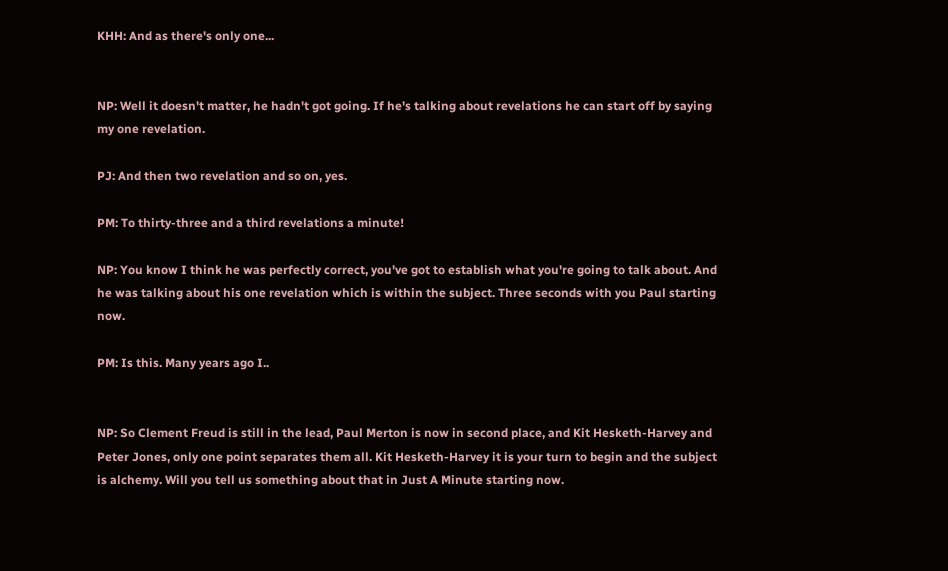KHH: And as there's only one...


NP: Well it doesn't matter, he hadn't got going. If he's talking about revelations he can start off by saying my one revelation.

PJ: And then two revelation and so on, yes.

PM: To thirty-three and a third revelations a minute!

NP: You know I think he was perfectly correct, you've got to establish what you're going to talk about. And he was talking about his one revelation which is within the subject. Three seconds with you Paul starting now.

PM: Is this. Many years ago I..


NP: So Clement Freud is still in the lead, Paul Merton is now in second place, and Kit Hesketh-Harvey and Peter Jones, only one point separates them all. Kit Hesketh-Harvey it is your turn to begin and the subject is alchemy. Will you tell us something about that in Just A Minute starting now.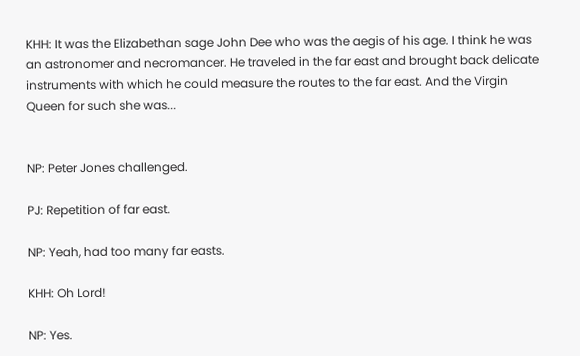KHH: It was the Elizabethan sage John Dee who was the aegis of his age. I think he was an astronomer and necromancer. He traveled in the far east and brought back delicate instruments with which he could measure the routes to the far east. And the Virgin Queen for such she was...


NP: Peter Jones challenged.

PJ: Repetition of far east.

NP: Yeah, had too many far easts.

KHH: Oh Lord!

NP: Yes.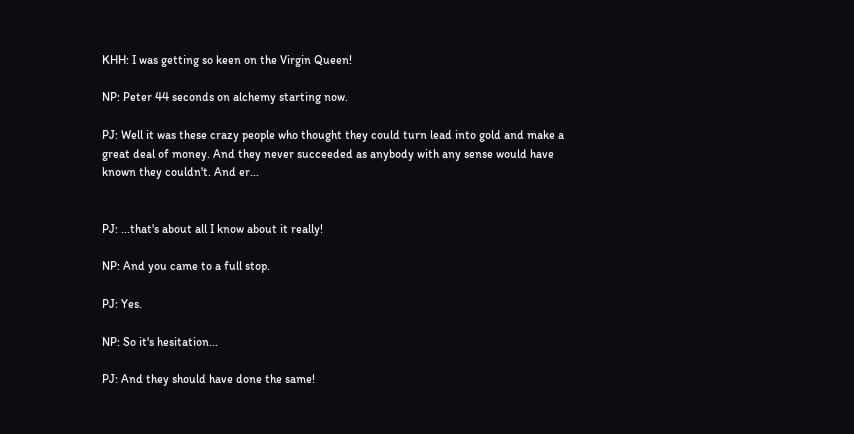KHH: I was getting so keen on the Virgin Queen!

NP: Peter 44 seconds on alchemy starting now.

PJ: Well it was these crazy people who thought they could turn lead into gold and make a great deal of money. And they never succeeded as anybody with any sense would have known they couldn't. And er...


PJ: ...that's about all I know about it really!

NP: And you came to a full stop.

PJ: Yes.

NP: So it's hesitation...

PJ: And they should have done the same!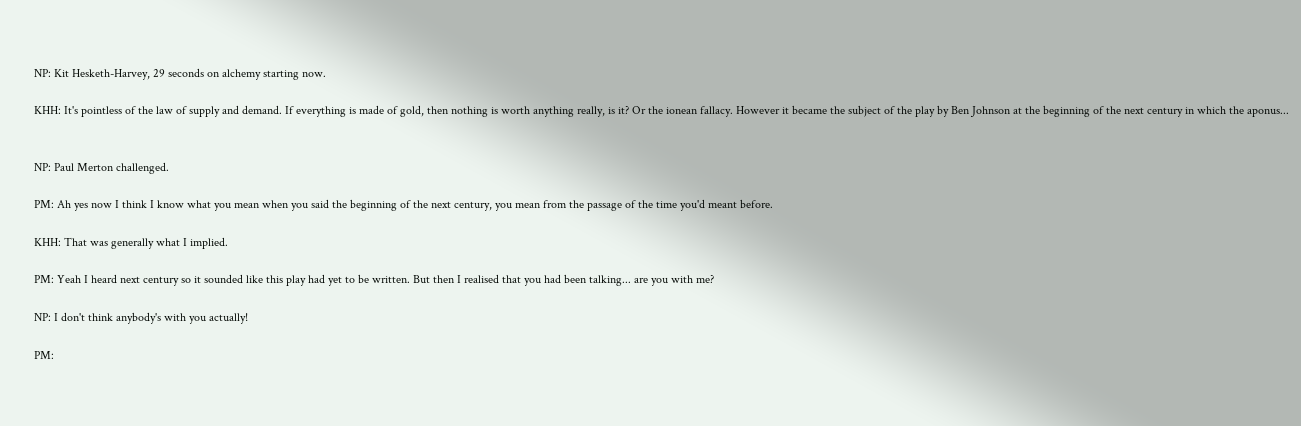NP: Kit Hesketh-Harvey, 29 seconds on alchemy starting now.

KHH: It's pointless of the law of supply and demand. If everything is made of gold, then nothing is worth anything really, is it? Or the ionean fallacy. However it became the subject of the play by Ben Johnson at the beginning of the next century in which the aponus...


NP: Paul Merton challenged.

PM: Ah yes now I think I know what you mean when you said the beginning of the next century, you mean from the passage of the time you'd meant before.

KHH: That was generally what I implied.

PM: Yeah I heard next century so it sounded like this play had yet to be written. But then I realised that you had been talking... are you with me?

NP: I don't think anybody's with you actually!

PM: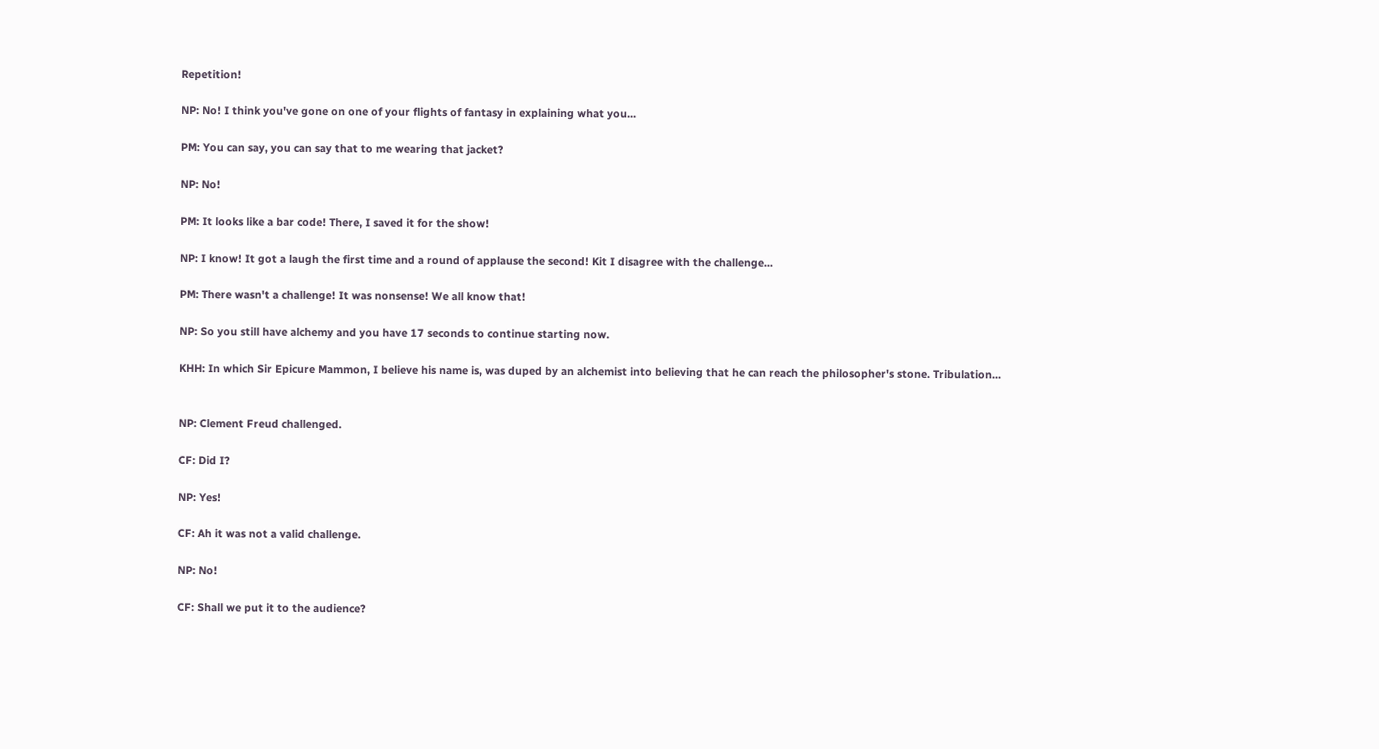Repetition!

NP: No! I think you've gone on one of your flights of fantasy in explaining what you...

PM: You can say, you can say that to me wearing that jacket?

NP: No!

PM: It looks like a bar code! There, I saved it for the show!

NP: I know! It got a laugh the first time and a round of applause the second! Kit I disagree with the challenge...

PM: There wasn't a challenge! It was nonsense! We all know that!

NP: So you still have alchemy and you have 17 seconds to continue starting now.

KHH: In which Sir Epicure Mammon, I believe his name is, was duped by an alchemist into believing that he can reach the philosopher's stone. Tribulation...


NP: Clement Freud challenged.

CF: Did I?

NP: Yes!

CF: Ah it was not a valid challenge.

NP: No!

CF: Shall we put it to the audience?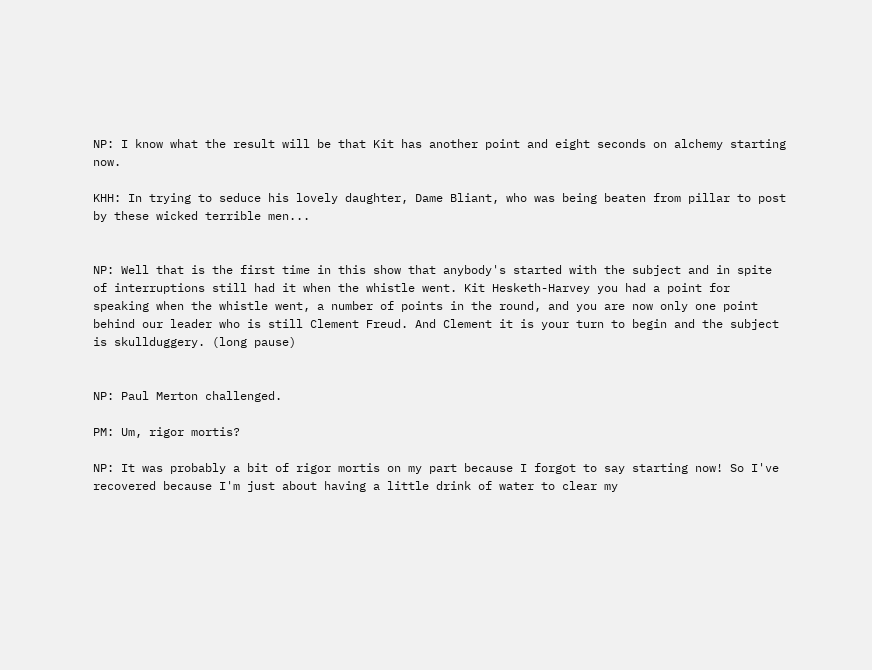NP: I know what the result will be that Kit has another point and eight seconds on alchemy starting now.

KHH: In trying to seduce his lovely daughter, Dame Bliant, who was being beaten from pillar to post by these wicked terrible men...


NP: Well that is the first time in this show that anybody's started with the subject and in spite of interruptions still had it when the whistle went. Kit Hesketh-Harvey you had a point for speaking when the whistle went, a number of points in the round, and you are now only one point behind our leader who is still Clement Freud. And Clement it is your turn to begin and the subject is skullduggery. (long pause)


NP: Paul Merton challenged.

PM: Um, rigor mortis?

NP: It was probably a bit of rigor mortis on my part because I forgot to say starting now! So I've recovered because I'm just about having a little drink of water to clear my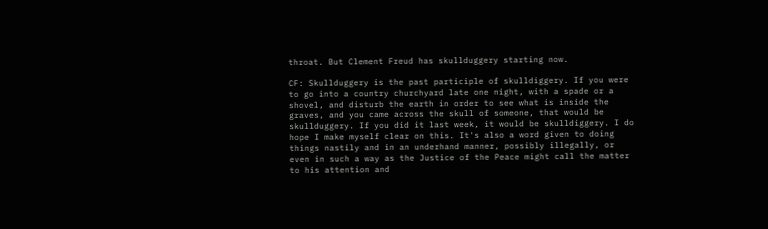throat. But Clement Freud has skullduggery starting now.

CF: Skullduggery is the past participle of skulldiggery. If you were to go into a country churchyard late one night, with a spade or a shovel, and disturb the earth in order to see what is inside the graves, and you came across the skull of someone, that would be skullduggery. If you did it last week, it would be skulldiggery. I do hope I make myself clear on this. It's also a word given to doing things nastily and in an underhand manner, possibly illegally, or even in such a way as the Justice of the Peace might call the matter to his attention and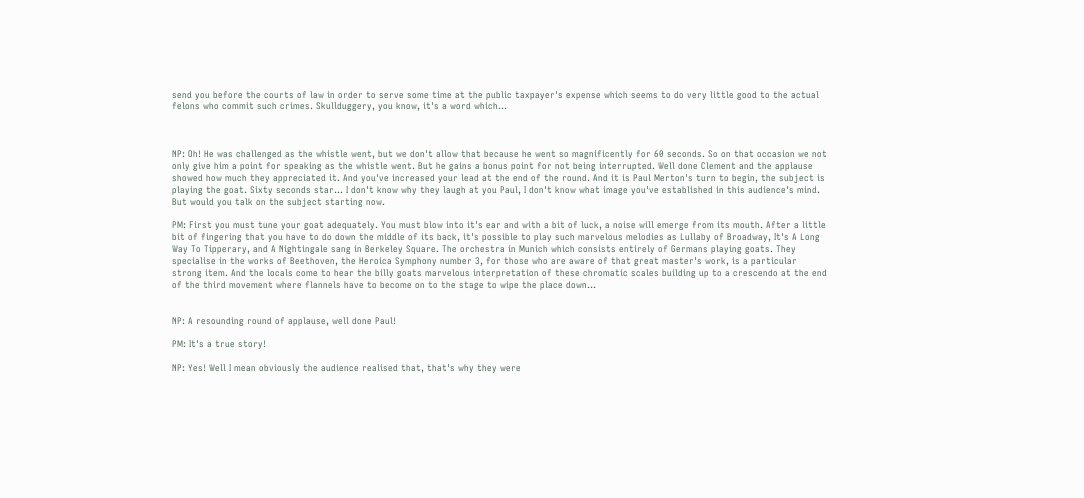send you before the courts of law in order to serve some time at the public taxpayer's expense which seems to do very little good to the actual felons who commit such crimes. Skullduggery, you know, it's a word which...



NP: Oh! He was challenged as the whistle went, but we don't allow that because he went so magnificently for 60 seconds. So on that occasion we not only give him a point for speaking as the whistle went. But he gains a bonus point for not being interrupted. Well done Clement and the applause showed how much they appreciated it. And you've increased your lead at the end of the round. And it is Paul Merton's turn to begin, the subject is playing the goat. Sixty seconds star... I don't know why they laugh at you Paul, I don't know what image you've established in this audience's mind. But would you talk on the subject starting now.

PM: First you must tune your goat adequately. You must blow into it's ear and with a bit of luck, a noise will emerge from its mouth. After a little bit of fingering that you have to do down the middle of its back, it's possible to play such marvelous melodies as Lullaby of Broadway, It's A Long Way To Tipperary, and A Nightingale sang in Berkeley Square. The orchestra in Munich which consists entirely of Germans playing goats. They specialise in the works of Beethoven, the Heroica Symphony number 3, for those who are aware of that great master's work, is a particular strong item. And the locals come to hear the billy goats marvelous interpretation of these chromatic scales building up to a crescendo at the end of the third movement where flannels have to become on to the stage to wipe the place down...


NP: A resounding round of applause, well done Paul!

PM: It's a true story!

NP: Yes! Well I mean obviously the audience realised that, that's why they were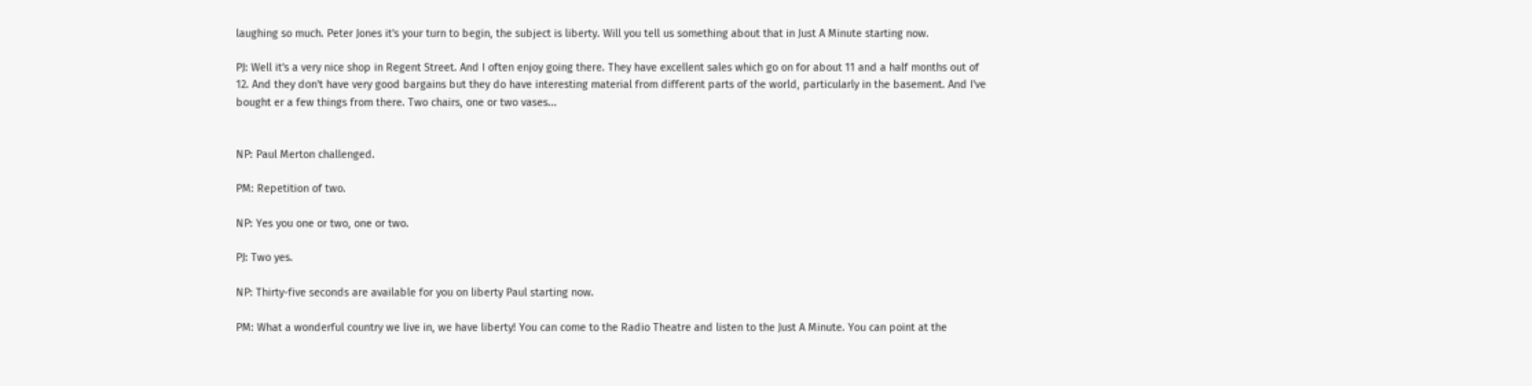laughing so much. Peter Jones it's your turn to begin, the subject is liberty. Will you tell us something about that in Just A Minute starting now.

PJ: Well it's a very nice shop in Regent Street. And I often enjoy going there. They have excellent sales which go on for about 11 and a half months out of 12. And they don't have very good bargains but they do have interesting material from different parts of the world, particularly in the basement. And I've bought er a few things from there. Two chairs, one or two vases...


NP: Paul Merton challenged.

PM: Repetition of two.

NP: Yes you one or two, one or two.

PJ: Two yes.

NP: Thirty-five seconds are available for you on liberty Paul starting now.

PM: What a wonderful country we live in, we have liberty! You can come to the Radio Theatre and listen to the Just A Minute. You can point at the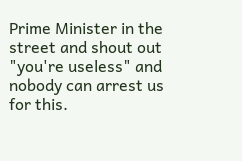Prime Minister in the street and shout out "you're useless" and nobody can arrest us for this.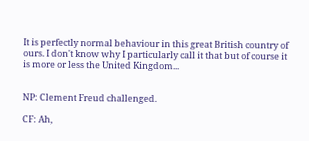It is perfectly normal behaviour in this great British country of ours. I don't know why I particularly call it that but of course it is more or less the United Kingdom...


NP: Clement Freud challenged.

CF: Ah,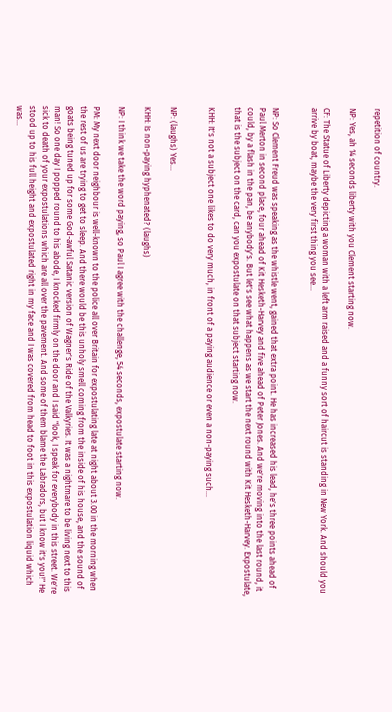repetition of country.

NP: Yes, ah 14 seconds liberty with you Clement starting now.

CF: The Statue of Liberty depicting a woman with a left arm raised and a funny sort of haircut is standing in New York. And should you arrive by boat, maybe the very first thing you see...


NP: So Clement Freud was speaking as the whistle went, gained that extra point. He has increased his lead, he's three points ahead of Paul Merton in second place, four ahead of Kit Hesketh-Harvey and five ahead of Peter Jones. And we're moving into the last round, it could, by a flash in the pan, be anybody's. But let's see what happens as we start the next round with Kit Hesketh-Harvey. Expostulate, that is the subject on the card, can you expostulate on that subject starting now.

KHH: It's not a subject one likes to do very much, in front of a paying audience or even a non-paying such...


NP: (laughs) Yes...

KHH: Is non-paying hyphenated? (laughs)

NP: I think we take the word paying, so Paul I agree with the challenge, 54 seconds, expostulate starting now.

PM: My next door neighbour is well-known to the police all over Britain for expostulating late at night about 3.00 in the morning when the rest of us are trying to get to sleep. And there would be this unholy smell coming from the inside of his house, and the sound of goats being tuned up for some God-awful Satanic version of Wagner's Ride of the Valkyries. It was a nightmare to be living next to this man! So one day I popped round to his abode, I knocked firmly on the door and I said "look, I speak for everybody in this street. We're sick to death of your expostulations which are all over the pavement. And some of them blame the Labradors, but I know it's you!" He stood up to his full height and expostulated right in my face and I was covered from head to foot in this expostulation liquid which was...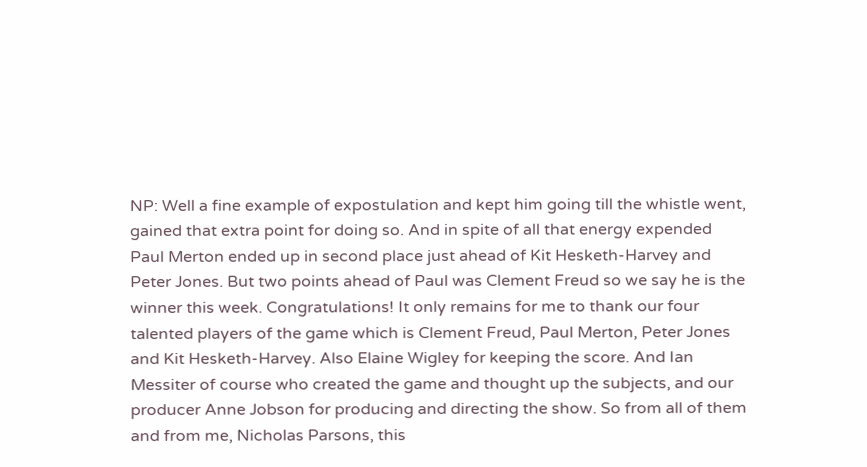NP: Well a fine example of expostulation and kept him going till the whistle went, gained that extra point for doing so. And in spite of all that energy expended Paul Merton ended up in second place just ahead of Kit Hesketh-Harvey and Peter Jones. But two points ahead of Paul was Clement Freud so we say he is the winner this week. Congratulations! It only remains for me to thank our four talented players of the game which is Clement Freud, Paul Merton, Peter Jones and Kit Hesketh-Harvey. Also Elaine Wigley for keeping the score. And Ian Messiter of course who created the game and thought up the subjects, and our producer Anne Jobson for producing and directing the show. So from all of them and from me, Nicholas Parsons, this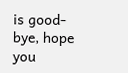is good-bye, hope you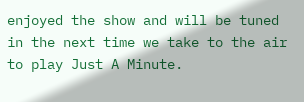enjoyed the show and will be tuned in the next time we take to the air to play Just A Minute.